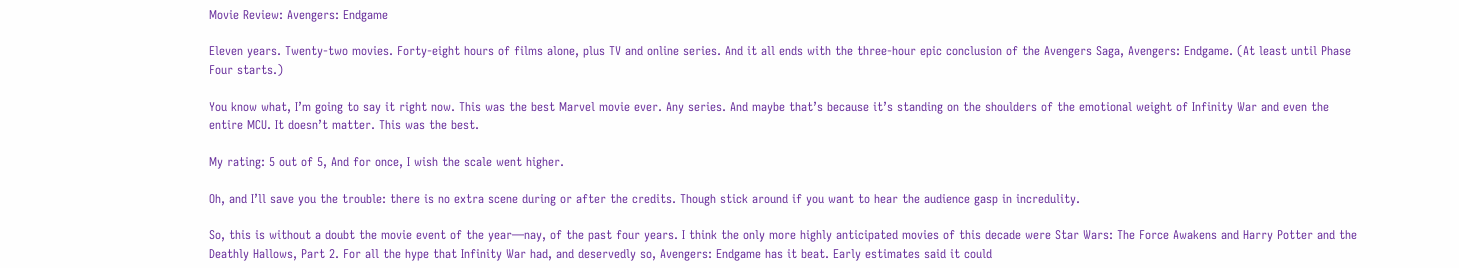Movie Review: Avengers: Endgame

Eleven years. Twenty-two movies. Forty-eight hours of films alone, plus TV and online series. And it all ends with the three-hour epic conclusion of the Avengers Saga, Avengers: Endgame. (At least until Phase Four starts.)

You know what, I’m going to say it right now. This was the best Marvel movie ever. Any series. And maybe that’s because it’s standing on the shoulders of the emotional weight of Infinity War and even the entire MCU. It doesn’t matter. This was the best.

My rating: 5 out of 5, And for once, I wish the scale went higher.

Oh, and I’ll save you the trouble: there is no extra scene during or after the credits. Though stick around if you want to hear the audience gasp in incredulity.

So, this is without a doubt the movie event of the year—nay, of the past four years. I think the only more highly anticipated movies of this decade were Star Wars: The Force Awakens and Harry Potter and the Deathly Hallows, Part 2. For all the hype that Infinity War had, and deservedly so, Avengers: Endgame has it beat. Early estimates said it could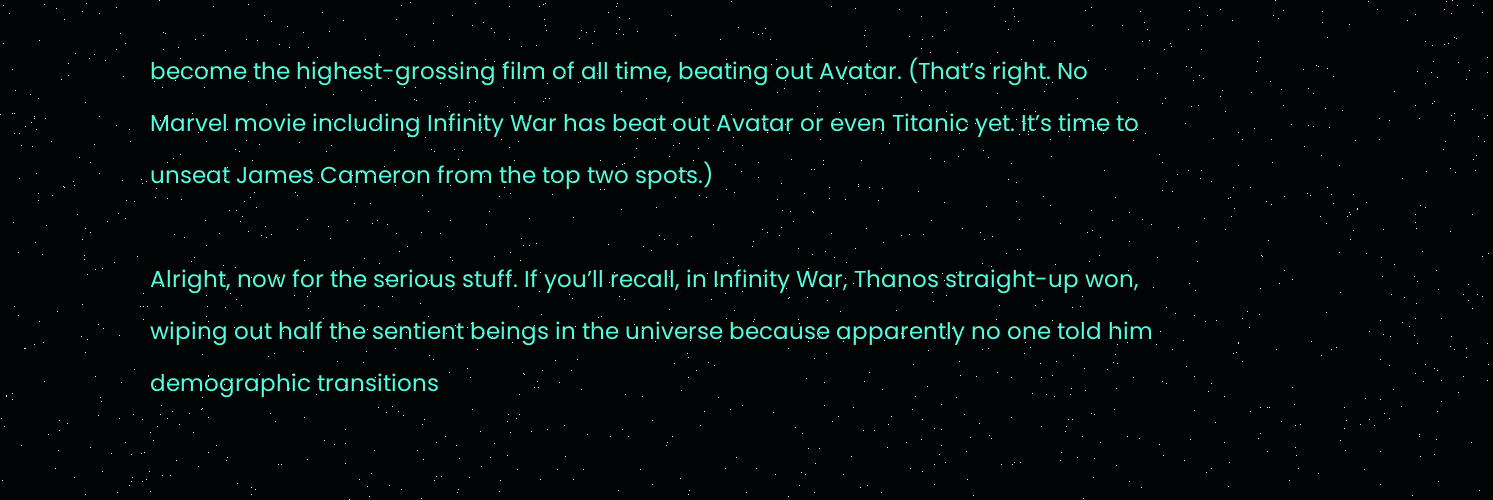become the highest-grossing film of all time, beating out Avatar. (That’s right. No Marvel movie including Infinity War has beat out Avatar or even Titanic yet. It’s time to unseat James Cameron from the top two spots.)

Alright, now for the serious stuff. If you’ll recall, in Infinity War, Thanos straight-up won, wiping out half the sentient beings in the universe because apparently no one told him demographic transitions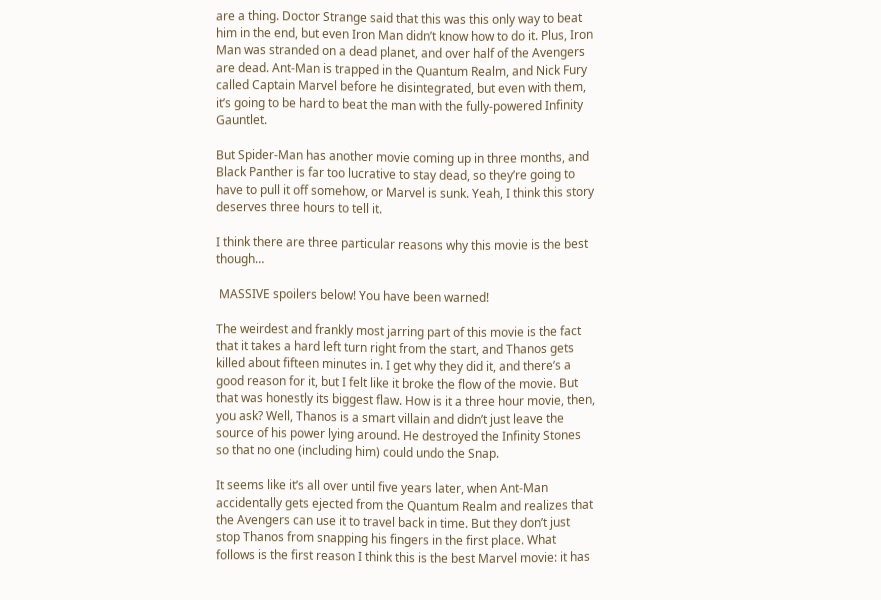are a thing. Doctor Strange said that this was this only way to beat him in the end, but even Iron Man didn’t know how to do it. Plus, Iron Man was stranded on a dead planet, and over half of the Avengers are dead. Ant-Man is trapped in the Quantum Realm, and Nick Fury called Captain Marvel before he disintegrated, but even with them, it’s going to be hard to beat the man with the fully-powered Infinity Gauntlet.

But Spider-Man has another movie coming up in three months, and Black Panther is far too lucrative to stay dead, so they’re going to have to pull it off somehow, or Marvel is sunk. Yeah, I think this story deserves three hours to tell it.

I think there are three particular reasons why this movie is the best though…

 MASSIVE spoilers below! You have been warned!

The weirdest and frankly most jarring part of this movie is the fact that it takes a hard left turn right from the start, and Thanos gets killed about fifteen minutes in. I get why they did it, and there’s a good reason for it, but I felt like it broke the flow of the movie. But that was honestly its biggest flaw. How is it a three hour movie, then, you ask? Well, Thanos is a smart villain and didn’t just leave the source of his power lying around. He destroyed the Infinity Stones so that no one (including him) could undo the Snap.

It seems like it’s all over until five years later, when Ant-Man accidentally gets ejected from the Quantum Realm and realizes that the Avengers can use it to travel back in time. But they don’t just stop Thanos from snapping his fingers in the first place. What follows is the first reason I think this is the best Marvel movie: it has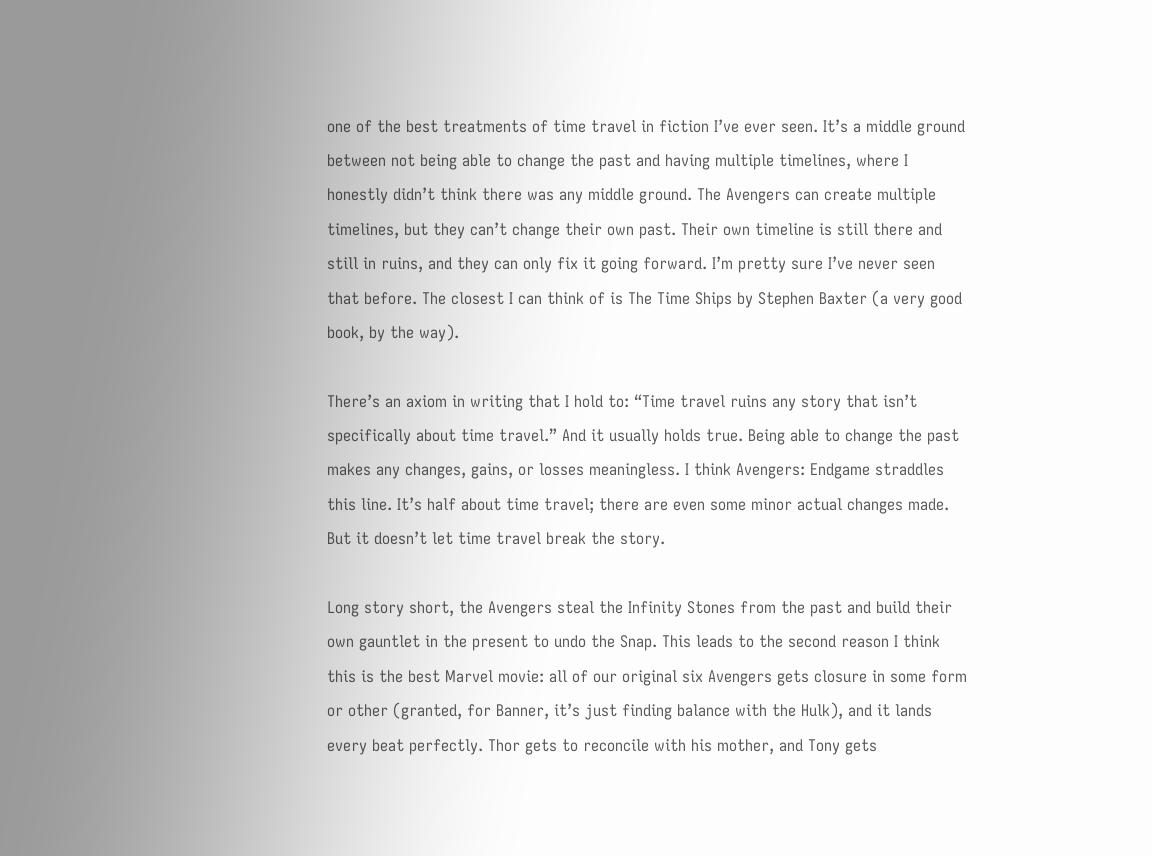one of the best treatments of time travel in fiction I’ve ever seen. It’s a middle ground between not being able to change the past and having multiple timelines, where I honestly didn’t think there was any middle ground. The Avengers can create multiple timelines, but they can’t change their own past. Their own timeline is still there and still in ruins, and they can only fix it going forward. I’m pretty sure I’ve never seen that before. The closest I can think of is The Time Ships by Stephen Baxter (a very good book, by the way).

There’s an axiom in writing that I hold to: “Time travel ruins any story that isn’t specifically about time travel.” And it usually holds true. Being able to change the past makes any changes, gains, or losses meaningless. I think Avengers: Endgame straddles this line. It’s half about time travel; there are even some minor actual changes made. But it doesn’t let time travel break the story.

Long story short, the Avengers steal the Infinity Stones from the past and build their own gauntlet in the present to undo the Snap. This leads to the second reason I think this is the best Marvel movie: all of our original six Avengers gets closure in some form or other (granted, for Banner, it’s just finding balance with the Hulk), and it lands every beat perfectly. Thor gets to reconcile with his mother, and Tony gets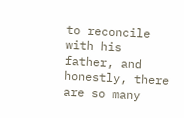to reconcile with his father, and honestly, there are so many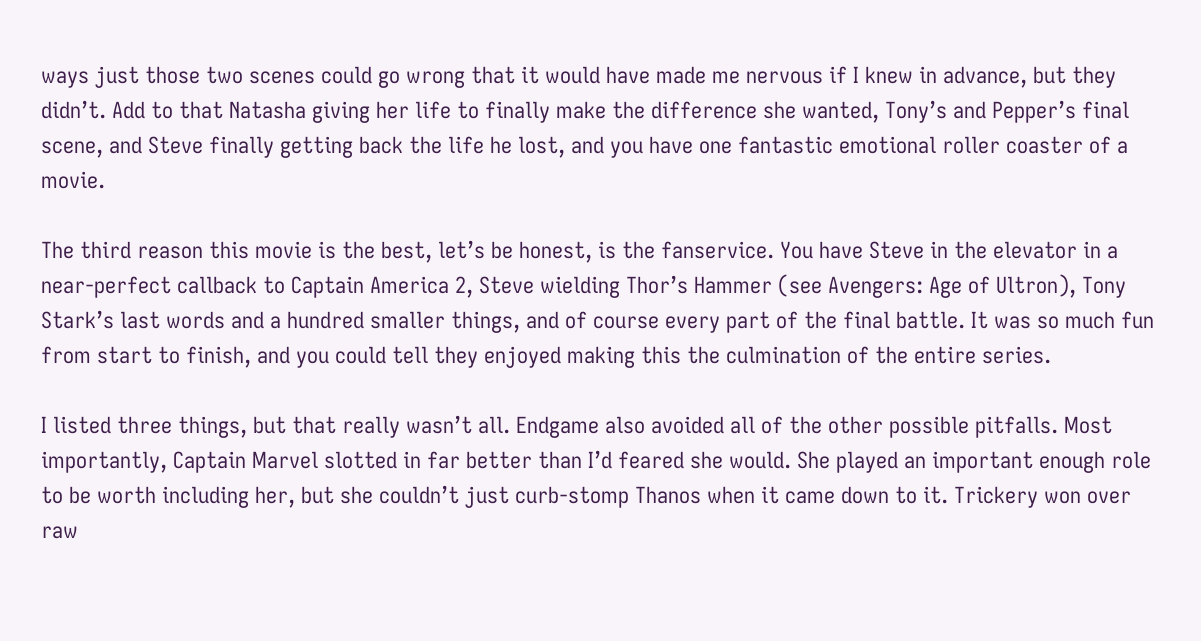ways just those two scenes could go wrong that it would have made me nervous if I knew in advance, but they didn’t. Add to that Natasha giving her life to finally make the difference she wanted, Tony’s and Pepper’s final scene, and Steve finally getting back the life he lost, and you have one fantastic emotional roller coaster of a movie.

The third reason this movie is the best, let’s be honest, is the fanservice. You have Steve in the elevator in a near-perfect callback to Captain America 2, Steve wielding Thor’s Hammer (see Avengers: Age of Ultron), Tony Stark’s last words and a hundred smaller things, and of course every part of the final battle. It was so much fun from start to finish, and you could tell they enjoyed making this the culmination of the entire series.

I listed three things, but that really wasn’t all. Endgame also avoided all of the other possible pitfalls. Most importantly, Captain Marvel slotted in far better than I’d feared she would. She played an important enough role to be worth including her, but she couldn’t just curb-stomp Thanos when it came down to it. Trickery won over raw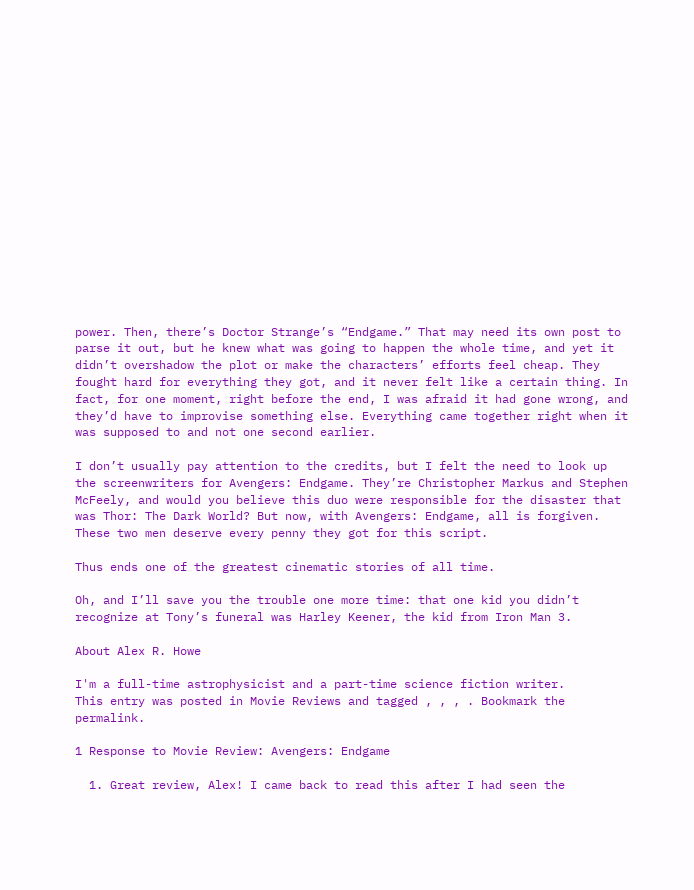power. Then, there’s Doctor Strange’s “Endgame.” That may need its own post to parse it out, but he knew what was going to happen the whole time, and yet it didn’t overshadow the plot or make the characters’ efforts feel cheap. They fought hard for everything they got, and it never felt like a certain thing. In fact, for one moment, right before the end, I was afraid it had gone wrong, and they’d have to improvise something else. Everything came together right when it was supposed to and not one second earlier.

I don’t usually pay attention to the credits, but I felt the need to look up the screenwriters for Avengers: Endgame. They’re Christopher Markus and Stephen McFeely, and would you believe this duo were responsible for the disaster that was Thor: The Dark World? But now, with Avengers: Endgame, all is forgiven. These two men deserve every penny they got for this script.

Thus ends one of the greatest cinematic stories of all time.

Oh, and I’ll save you the trouble one more time: that one kid you didn’t recognize at Tony’s funeral was Harley Keener, the kid from Iron Man 3.

About Alex R. Howe

I'm a full-time astrophysicist and a part-time science fiction writer.
This entry was posted in Movie Reviews and tagged , , , . Bookmark the permalink.

1 Response to Movie Review: Avengers: Endgame

  1. Great review, Alex! I came back to read this after I had seen the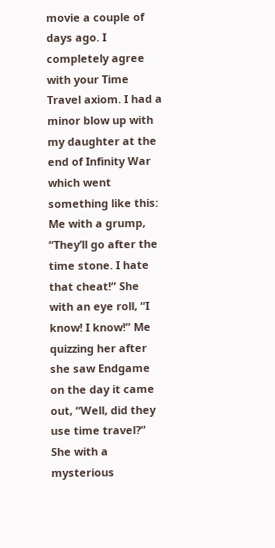movie a couple of days ago. I completely agree with your Time Travel axiom. I had a minor blow up with my daughter at the end of Infinity War which went something like this: Me with a grump, “They’ll go after the time stone. I hate that cheat!” She with an eye roll, “I know! I know!” Me quizzing her after she saw Endgame on the day it came out, “Well, did they use time travel?” She with a mysterious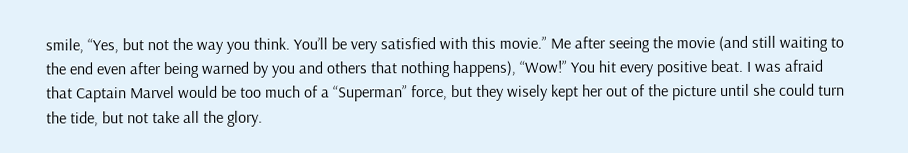smile, “Yes, but not the way you think. You’ll be very satisfied with this movie.” Me after seeing the movie (and still waiting to the end even after being warned by you and others that nothing happens), “Wow!” You hit every positive beat. I was afraid that Captain Marvel would be too much of a “Superman” force, but they wisely kept her out of the picture until she could turn the tide, but not take all the glory.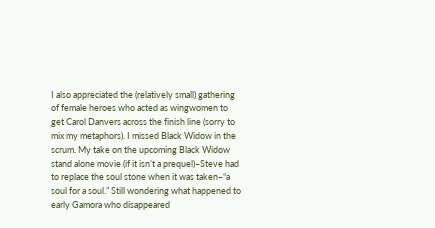I also appreciated the (relatively small) gathering of female heroes who acted as wingwomen to get Carol Danvers across the finish line (sorry to mix my metaphors). I missed Black Widow in the scrum. My take on the upcoming Black Widow stand alone movie (if it isn’t a prequel)–Steve had to replace the soul stone when it was taken–“a soul for a soul.” Still wondering what happened to early Gamora who disappeared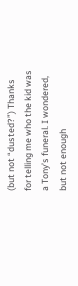(but not “dusted?”) Thanks for telling me who the kid was a Tony’s funeral. I wondered, but not enough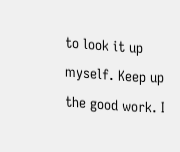to look it up myself. Keep up the good work. I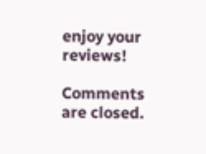enjoy your reviews!

Comments are closed.